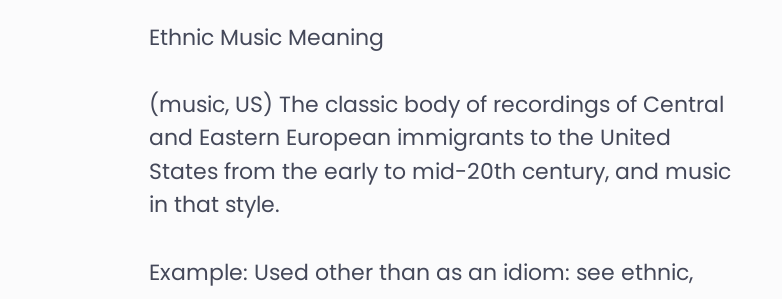Ethnic Music Meaning

(music, US) The classic body of recordings of Central and Eastern European immigrants to the United States from the early to mid-20th century, and music in that style.

Example: Used other than as an idiom: see ethnic,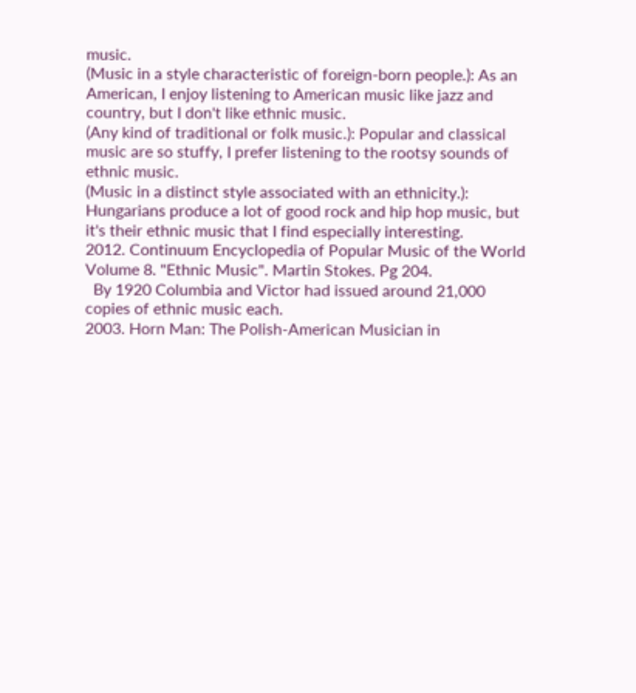music.
(Music in a style characteristic of foreign-born people.): As an American, I enjoy listening to American music like jazz and country, but I don't like ethnic music.
(Any kind of traditional or folk music.): Popular and classical music are so stuffy, I prefer listening to the rootsy sounds of ethnic music.
(Music in a distinct style associated with an ethnicity.): Hungarians produce a lot of good rock and hip hop music, but it's their ethnic music that I find especially interesting.
2012. Continuum Encyclopedia of Popular Music of the World Volume 8. "Ethnic Music". Martin Stokes. Pg 204.
  By 1920 Columbia and Victor had issued around 21,000 copies of ethnic music each.
2003. Horn Man: The Polish-American Musician in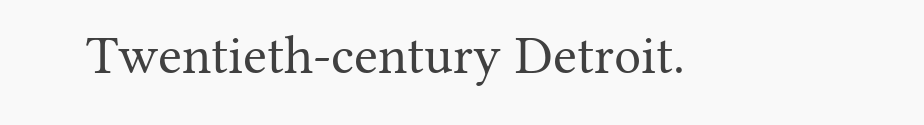Twentieth-century Detroit.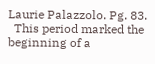Laurie Palazzolo. Pg. 83.
  This period marked the beginning of a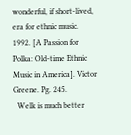wonderful, if short-lived, era for ethnic music.
1992. [A Passion for Polka: Old-time Ethnic Music in America]. Victor Greene. Pg. 245.
  Welk is much better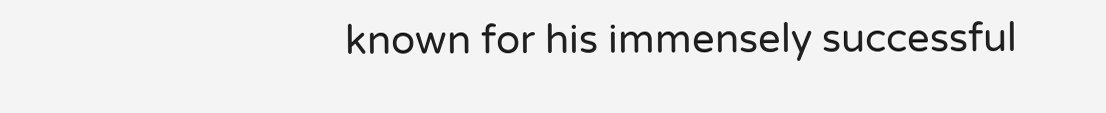known for his immensely successful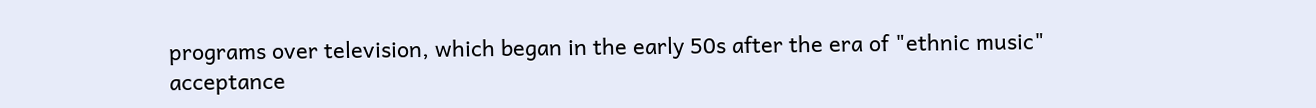programs over television, which began in the early 50s after the era of "ethnic music" acceptance